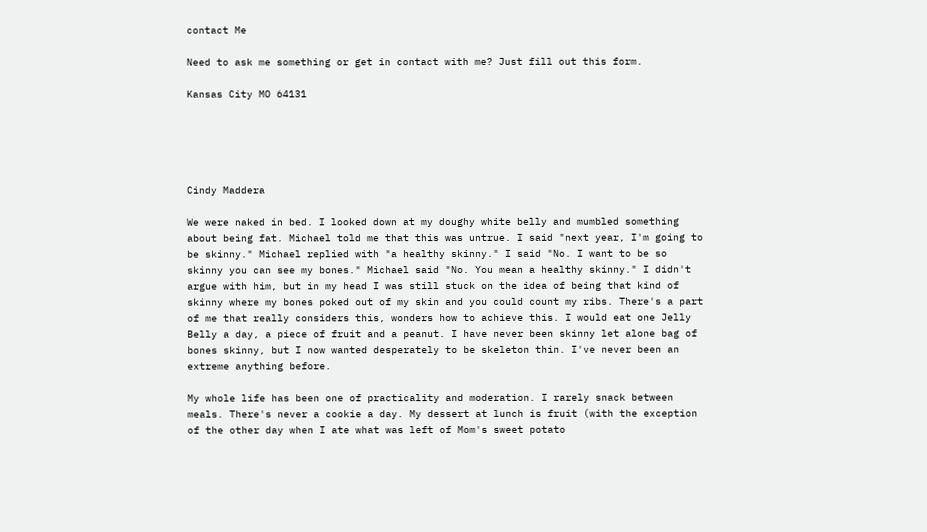contact Me

Need to ask me something or get in contact with me? Just fill out this form.

Kansas City MO 64131





Cindy Maddera

We were naked in bed. I looked down at my doughy white belly and mumbled something about being fat. Michael told me that this was untrue. I said "next year, I'm going to be skinny." Michael replied with "a healthy skinny." I said "No. I want to be so skinny you can see my bones." Michael said "No. You mean a healthy skinny." I didn't argue with him, but in my head I was still stuck on the idea of being that kind of skinny where my bones poked out of my skin and you could count my ribs. There's a part of me that really considers this, wonders how to achieve this. I would eat one Jelly Belly a day, a piece of fruit and a peanut. I have never been skinny let alone bag of bones skinny, but I now wanted desperately to be skeleton thin. I've never been an extreme anything before.

My whole life has been one of practicality and moderation. I rarely snack between meals. There's never a cookie a day. My dessert at lunch is fruit (with the exception of the other day when I ate what was left of Mom's sweet potato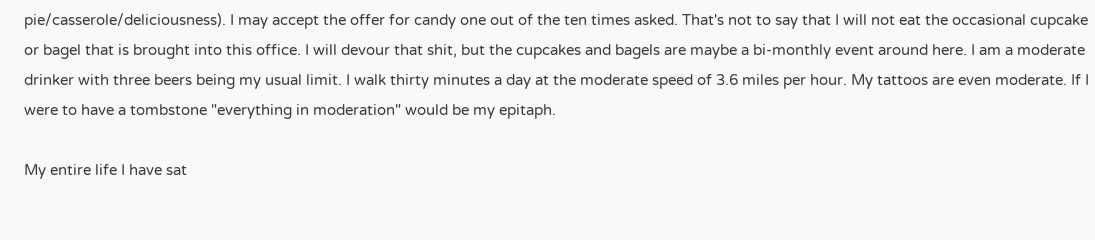pie/casserole/deliciousness). I may accept the offer for candy one out of the ten times asked. That's not to say that I will not eat the occasional cupcake or bagel that is brought into this office. I will devour that shit, but the cupcakes and bagels are maybe a bi-monthly event around here. I am a moderate drinker with three beers being my usual limit. I walk thirty minutes a day at the moderate speed of 3.6 miles per hour. My tattoos are even moderate. If I were to have a tombstone "everything in moderation" would be my epitaph.

My entire life I have sat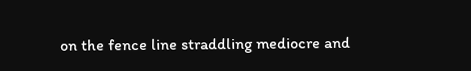on the fence line straddling mediocre and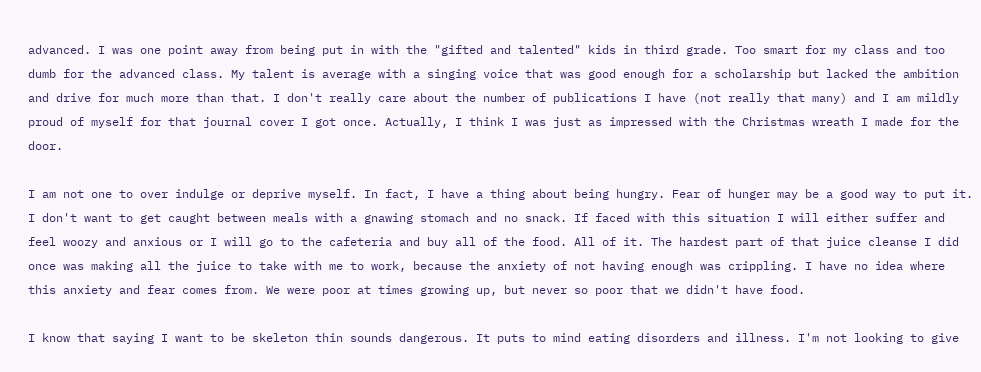advanced. I was one point away from being put in with the "gifted and talented" kids in third grade. Too smart for my class and too dumb for the advanced class. My talent is average with a singing voice that was good enough for a scholarship but lacked the ambition and drive for much more than that. I don't really care about the number of publications I have (not really that many) and I am mildly proud of myself for that journal cover I got once. Actually, I think I was just as impressed with the Christmas wreath I made for the door.

I am not one to over indulge or deprive myself. In fact, I have a thing about being hungry. Fear of hunger may be a good way to put it. I don't want to get caught between meals with a gnawing stomach and no snack. If faced with this situation I will either suffer and feel woozy and anxious or I will go to the cafeteria and buy all of the food. All of it. The hardest part of that juice cleanse I did once was making all the juice to take with me to work, because the anxiety of not having enough was crippling. I have no idea where this anxiety and fear comes from. We were poor at times growing up, but never so poor that we didn't have food.

I know that saying I want to be skeleton thin sounds dangerous. It puts to mind eating disorders and illness. I'm not looking to give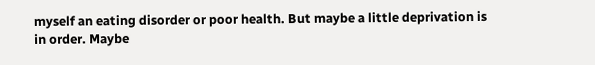myself an eating disorder or poor health. But maybe a little deprivation is in order. Maybe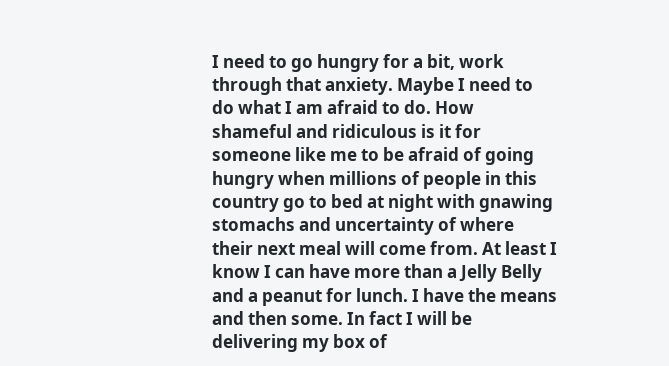I need to go hungry for a bit, work through that anxiety. Maybe I need to do what I am afraid to do. How shameful and ridiculous is it for someone like me to be afraid of going hungry when millions of people in this country go to bed at night with gnawing stomachs and uncertainty of where their next meal will come from. At least I know I can have more than a Jelly Belly and a peanut for lunch. I have the means and then some. In fact I will be delivering my box of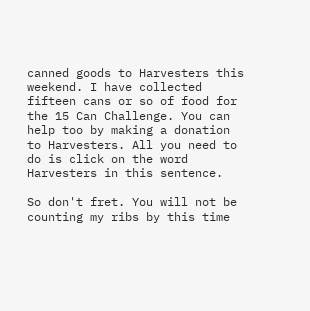canned goods to Harvesters this weekend. I have collected fifteen cans or so of food for the 15 Can Challenge. You can help too by making a donation to Harvesters. All you need to do is click on the word Harvesters in this sentence.

So don't fret. You will not be counting my ribs by this time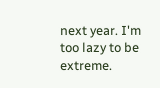next year. I'm too lazy to be extreme.